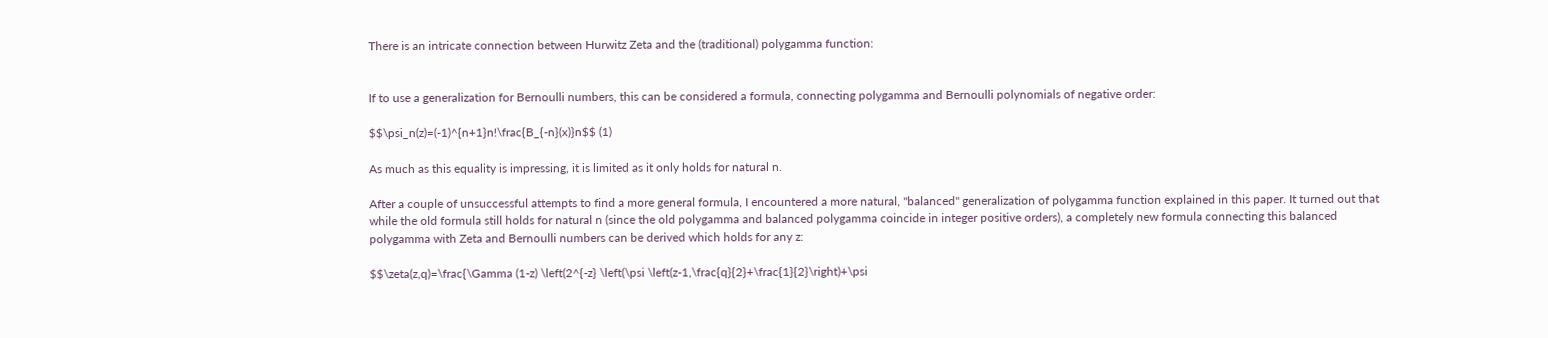There is an intricate connection between Hurwitz Zeta and the (traditional) polygamma function:


If to use a generalization for Bernoulli numbers, this can be considered a formula, connecting polygamma and Bernoulli polynomials of negative order:

$$\psi_n(z)=(-1)^{n+1}n!\frac{B_{-n}(x)}n$$ (1)

As much as this equality is impressing, it is limited as it only holds for natural n.

After a couple of unsuccessful attempts to find a more general formula, I encountered a more natural, "balanced" generalization of polygamma function explained in this paper. It turned out that while the old formula still holds for natural n (since the old polygamma and balanced polygamma coincide in integer positive orders), a completely new formula connecting this balanced polygamma with Zeta and Bernoulli numbers can be derived which holds for any z:

$$\zeta(z,q)=\frac{\Gamma (1-z) \left(2^{-z} \left(\psi \left(z-1,\frac{q}{2}+\frac{1}{2}\right)+\psi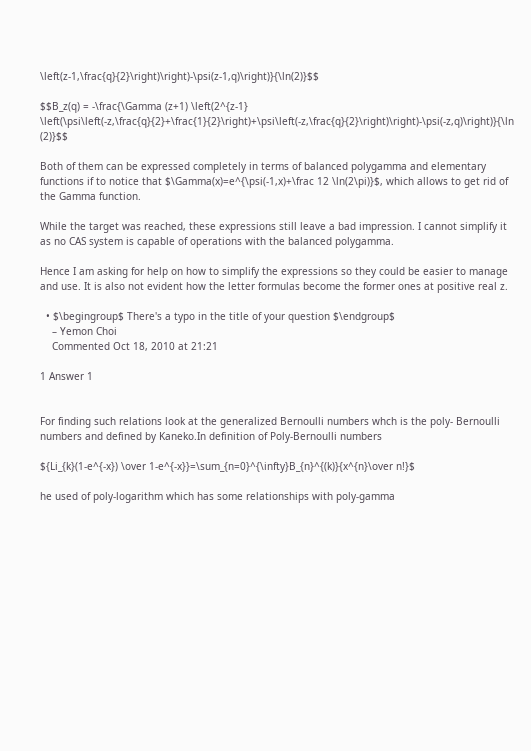\left(z-1,\frac{q}{2}\right)\right)-\psi(z-1,q)\right)}{\ln(2)}$$

$$B_z(q) = -\frac{\Gamma (z+1) \left(2^{z-1} \left(\psi\left(-z,\frac{q}{2}+\frac{1}{2}\right)+\psi\left(-z,\frac{q}{2}\right)\right)-\psi(-z,q)\right)}{\ln (2)}$$

Both of them can be expressed completely in terms of balanced polygamma and elementary functions if to notice that $\Gamma(x)=e^{\psi(-1,x)+\frac 12 \ln(2\pi)}$, which allows to get rid of the Gamma function.

While the target was reached, these expressions still leave a bad impression. I cannot simplify it as no CAS system is capable of operations with the balanced polygamma.

Hence I am asking for help on how to simplify the expressions so they could be easier to manage and use. It is also not evident how the letter formulas become the former ones at positive real z.

  • $\begingroup$ There's a typo in the title of your question $\endgroup$
    – Yemon Choi
    Commented Oct 18, 2010 at 21:21

1 Answer 1


For finding such relations look at the generalized Bernoulli numbers whch is the poly- Bernoulli numbers and defined by Kaneko.In definition of Poly-Bernoulli numbers

${Li_{k}(1-e^{-x}) \over 1-e^{-x}}=\sum_{n=0}^{\infty}B_{n}^{(k)}{x^{n}\over n!}$

he used of poly-logarithm which has some relationships with poly-gamma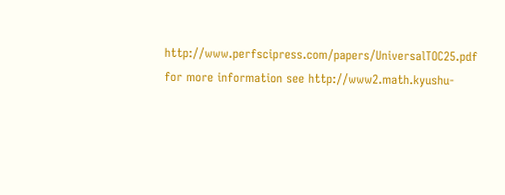http://www.perfscipress.com/papers/UniversalTOC25.pdf for more information see http://www2.math.kyushu-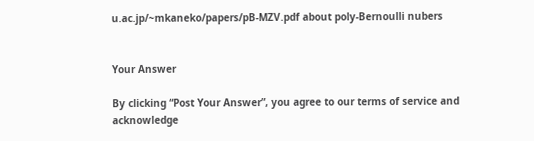u.ac.jp/~mkaneko/papers/pB-MZV.pdf about poly-Bernoulli nubers


Your Answer

By clicking “Post Your Answer”, you agree to our terms of service and acknowledge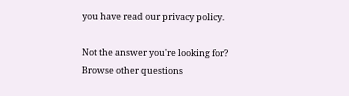you have read our privacy policy.

Not the answer you're looking for? Browse other questions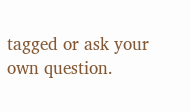tagged or ask your own question.